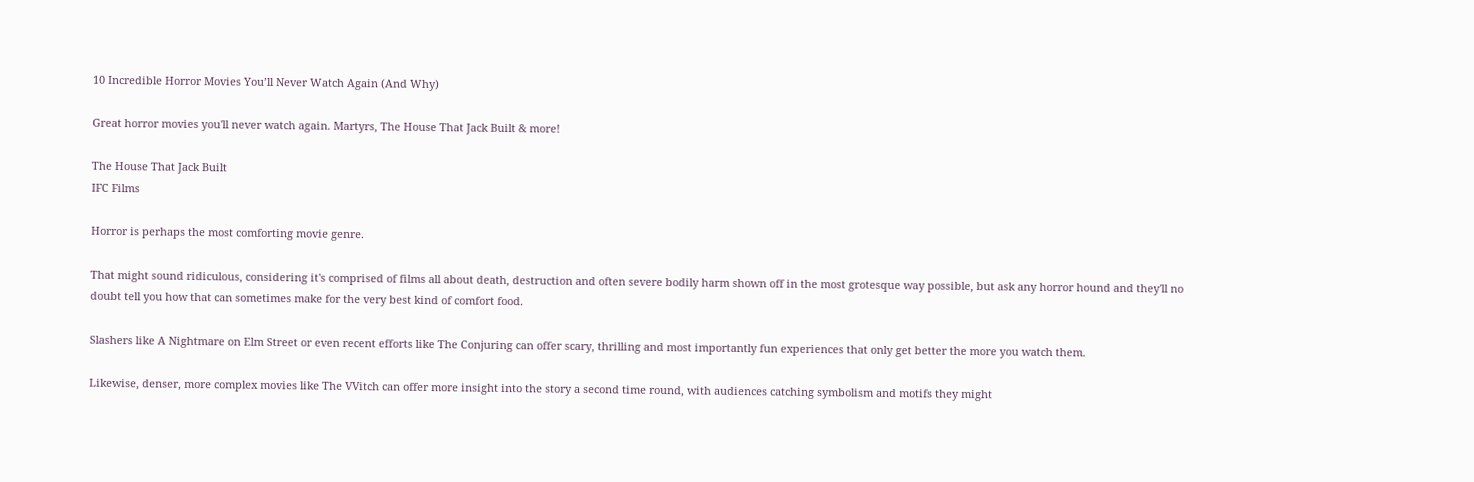10 Incredible Horror Movies You’ll Never Watch Again (And Why)

Great horror movies you'll never watch again. Martyrs, The House That Jack Built & more!

The House That Jack Built
IFC Films

Horror is perhaps the most comforting movie genre.

That might sound ridiculous, considering it's comprised of films all about death, destruction and often severe bodily harm shown off in the most grotesque way possible, but ask any horror hound and they'll no doubt tell you how that can sometimes make for the very best kind of comfort food.

Slashers like A Nightmare on Elm Street or even recent efforts like The Conjuring can offer scary, thrilling and most importantly fun experiences that only get better the more you watch them.

Likewise, denser, more complex movies like The VVitch can offer more insight into the story a second time round, with audiences catching symbolism and motifs they might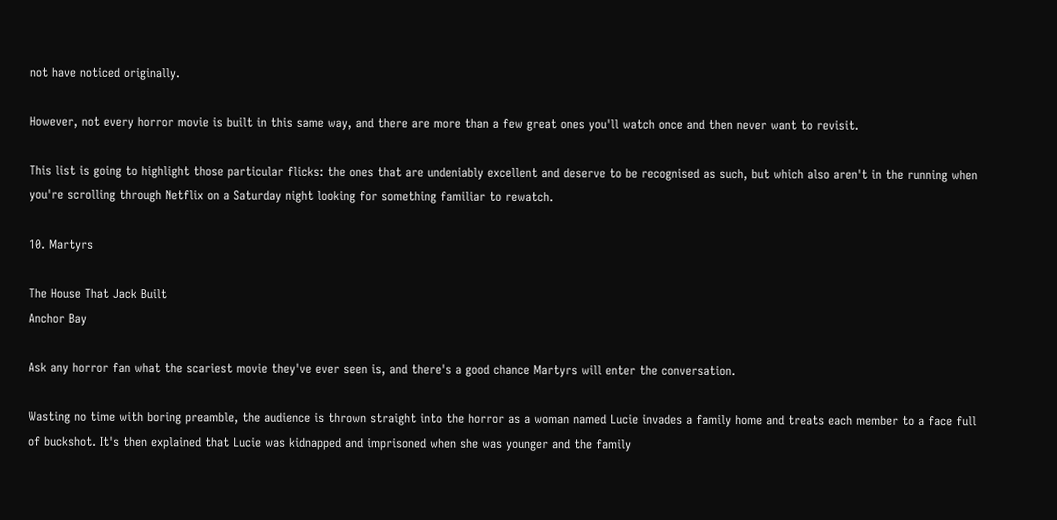not have noticed originally.

However, not every horror movie is built in this same way, and there are more than a few great ones you'll watch once and then never want to revisit.

This list is going to highlight those particular flicks: the ones that are undeniably excellent and deserve to be recognised as such, but which also aren't in the running when you're scrolling through Netflix on a Saturday night looking for something familiar to rewatch.

10. Martyrs

The House That Jack Built
Anchor Bay

Ask any horror fan what the scariest movie they've ever seen is, and there's a good chance Martyrs will enter the conversation.

Wasting no time with boring preamble, the audience is thrown straight into the horror as a woman named Lucie invades a family home and treats each member to a face full of buckshot. It's then explained that Lucie was kidnapped and imprisoned when she was younger and the family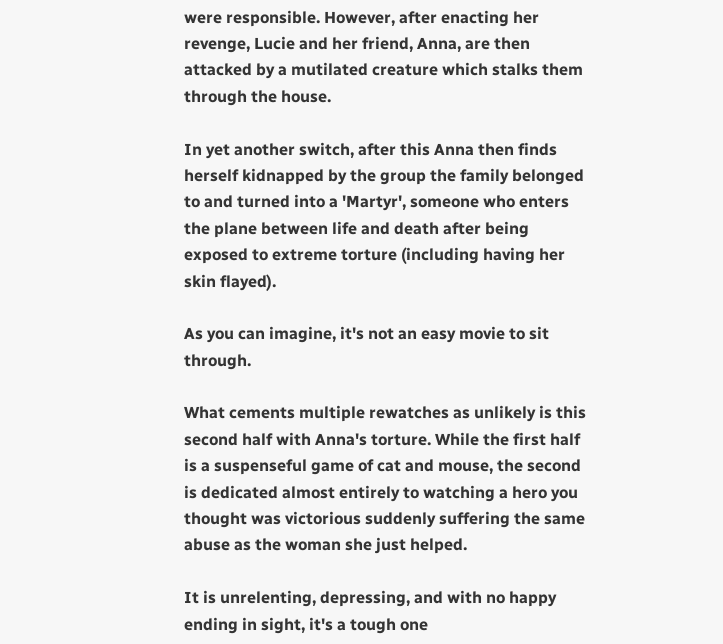were responsible. However, after enacting her revenge, Lucie and her friend, Anna, are then attacked by a mutilated creature which stalks them through the house.

In yet another switch, after this Anna then finds herself kidnapped by the group the family belonged to and turned into a 'Martyr', someone who enters the plane between life and death after being exposed to extreme torture (including having her skin flayed).

As you can imagine, it's not an easy movie to sit through.

What cements multiple rewatches as unlikely is this second half with Anna's torture. While the first half is a suspenseful game of cat and mouse, the second is dedicated almost entirely to watching a hero you thought was victorious suddenly suffering the same abuse as the woman she just helped.

It is unrelenting, depressing, and with no happy ending in sight, it's a tough one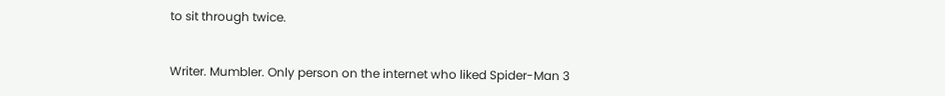to sit through twice.


Writer. Mumbler. Only person on the internet who liked Spider-Man 3